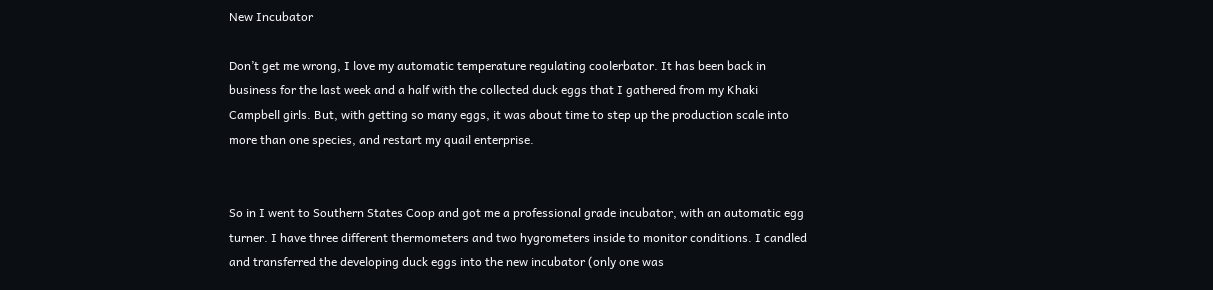New Incubator

Don’t get me wrong, I love my automatic temperature regulating coolerbator. It has been back in business for the last week and a half with the collected duck eggs that I gathered from my Khaki Campbell girls. But, with getting so many eggs, it was about time to step up the production scale into more than one species, and restart my quail enterprise.


So in I went to Southern States Coop and got me a professional grade incubator, with an automatic egg turner. I have three different thermometers and two hygrometers inside to monitor conditions. I candled and transferred the developing duck eggs into the new incubator (only one was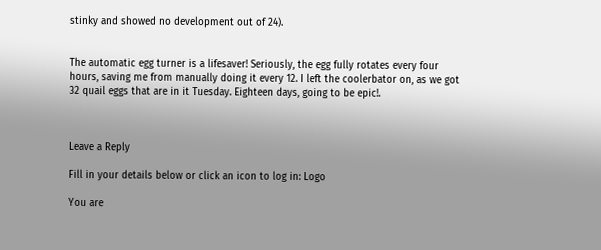stinky and showed no development out of 24).


The automatic egg turner is a lifesaver! Seriously, the egg fully rotates every four hours, saving me from manually doing it every 12. I left the coolerbator on, as we got 32 quail eggs that are in it Tuesday. Eighteen days, going to be epic!.



Leave a Reply

Fill in your details below or click an icon to log in: Logo

You are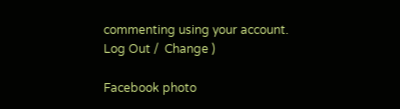commenting using your account. Log Out /  Change )

Facebook photo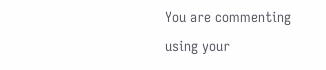You are commenting using your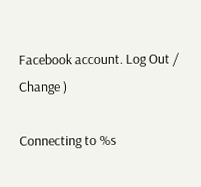Facebook account. Log Out /  Change )

Connecting to %s